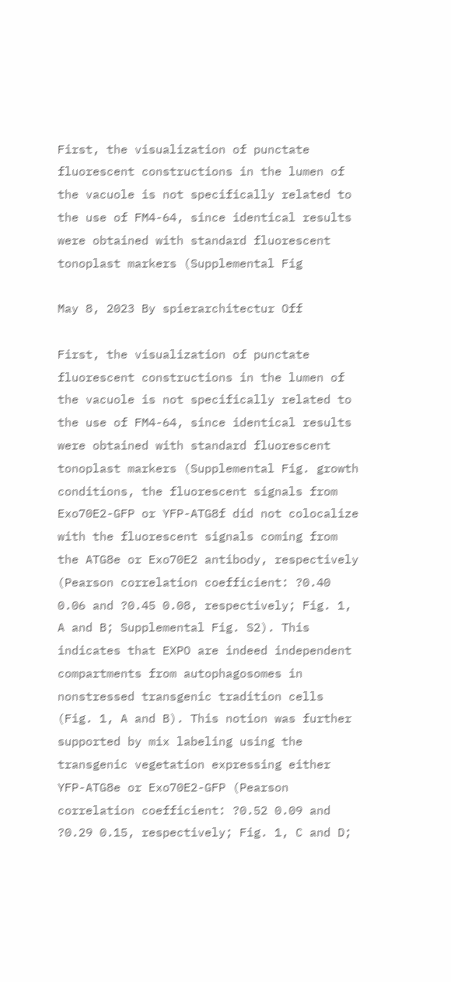First, the visualization of punctate fluorescent constructions in the lumen of the vacuole is not specifically related to the use of FM4-64, since identical results were obtained with standard fluorescent tonoplast markers (Supplemental Fig

May 8, 2023 By spierarchitectur Off

First, the visualization of punctate fluorescent constructions in the lumen of the vacuole is not specifically related to the use of FM4-64, since identical results were obtained with standard fluorescent tonoplast markers (Supplemental Fig. growth conditions, the fluorescent signals from Exo70E2-GFP or YFP-ATG8f did not colocalize with the fluorescent signals coming from the ATG8e or Exo70E2 antibody, respectively (Pearson correlation coefficient: ?0.40 0.06 and ?0.45 0.08, respectively; Fig. 1, A and B; Supplemental Fig. S2). This indicates that EXPO are indeed independent compartments from autophagosomes in nonstressed transgenic tradition cells (Fig. 1, A and B). This notion was further supported by mix labeling using the transgenic vegetation expressing either YFP-ATG8e or Exo70E2-GFP (Pearson correlation coefficient: ?0.52 0.09 and ?0.29 0.15, respectively; Fig. 1, C and D;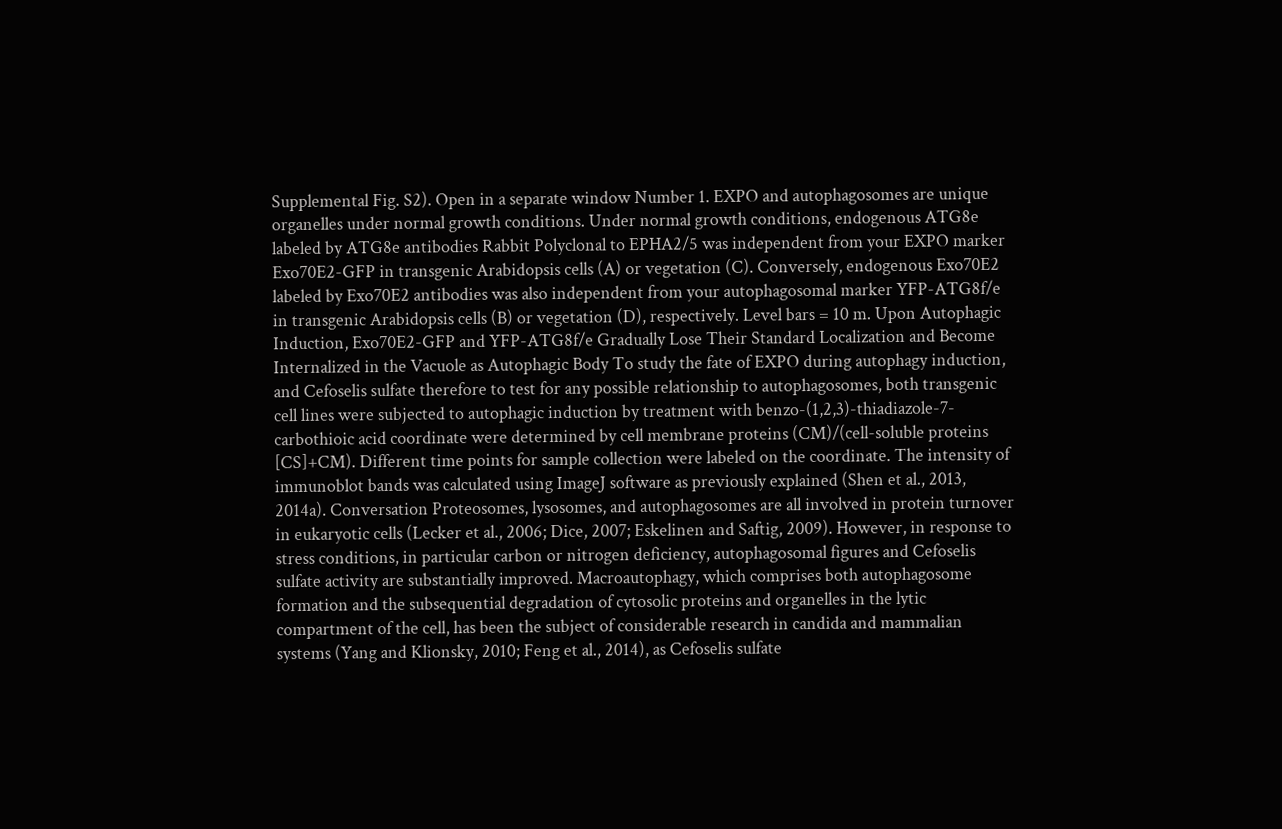Supplemental Fig. S2). Open in a separate window Number 1. EXPO and autophagosomes are unique organelles under normal growth conditions. Under normal growth conditions, endogenous ATG8e labeled by ATG8e antibodies Rabbit Polyclonal to EPHA2/5 was independent from your EXPO marker Exo70E2-GFP in transgenic Arabidopsis cells (A) or vegetation (C). Conversely, endogenous Exo70E2 labeled by Exo70E2 antibodies was also independent from your autophagosomal marker YFP-ATG8f/e in transgenic Arabidopsis cells (B) or vegetation (D), respectively. Level bars = 10 m. Upon Autophagic Induction, Exo70E2-GFP and YFP-ATG8f/e Gradually Lose Their Standard Localization and Become Internalized in the Vacuole as Autophagic Body To study the fate of EXPO during autophagy induction, and Cefoselis sulfate therefore to test for any possible relationship to autophagosomes, both transgenic cell lines were subjected to autophagic induction by treatment with benzo-(1,2,3)-thiadiazole-7-carbothioic acid coordinate were determined by cell membrane proteins (CM)/(cell-soluble proteins [CS]+CM). Different time points for sample collection were labeled on the coordinate. The intensity of immunoblot bands was calculated using ImageJ software as previously explained (Shen et al., 2013, 2014a). Conversation Proteosomes, lysosomes, and autophagosomes are all involved in protein turnover in eukaryotic cells (Lecker et al., 2006; Dice, 2007; Eskelinen and Saftig, 2009). However, in response to stress conditions, in particular carbon or nitrogen deficiency, autophagosomal figures and Cefoselis sulfate activity are substantially improved. Macroautophagy, which comprises both autophagosome formation and the subsequential degradation of cytosolic proteins and organelles in the lytic compartment of the cell, has been the subject of considerable research in candida and mammalian systems (Yang and Klionsky, 2010; Feng et al., 2014), as Cefoselis sulfate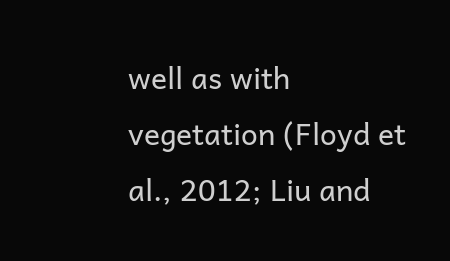well as with vegetation (Floyd et al., 2012; Liu and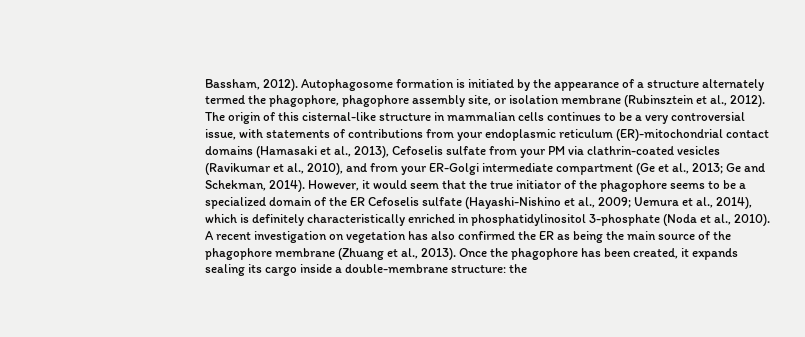Bassham, 2012). Autophagosome formation is initiated by the appearance of a structure alternately termed the phagophore, phagophore assembly site, or isolation membrane (Rubinsztein et al., 2012). The origin of this cisternal-like structure in mammalian cells continues to be a very controversial issue, with statements of contributions from your endoplasmic reticulum (ER)-mitochondrial contact domains (Hamasaki et al., 2013), Cefoselis sulfate from your PM via clathrin-coated vesicles (Ravikumar et al., 2010), and from your ER-Golgi intermediate compartment (Ge et al., 2013; Ge and Schekman, 2014). However, it would seem that the true initiator of the phagophore seems to be a specialized domain of the ER Cefoselis sulfate (Hayashi-Nishino et al., 2009; Uemura et al., 2014), which is definitely characteristically enriched in phosphatidylinositol 3-phosphate (Noda et al., 2010). A recent investigation on vegetation has also confirmed the ER as being the main source of the phagophore membrane (Zhuang et al., 2013). Once the phagophore has been created, it expands sealing its cargo inside a double-membrane structure: the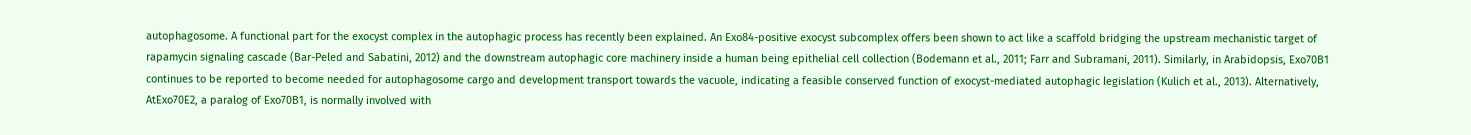autophagosome. A functional part for the exocyst complex in the autophagic process has recently been explained. An Exo84-positive exocyst subcomplex offers been shown to act like a scaffold bridging the upstream mechanistic target of rapamycin signaling cascade (Bar-Peled and Sabatini, 2012) and the downstream autophagic core machinery inside a human being epithelial cell collection (Bodemann et al., 2011; Farr and Subramani, 2011). Similarly, in Arabidopsis, Exo70B1 continues to be reported to become needed for autophagosome cargo and development transport towards the vacuole, indicating a feasible conserved function of exocyst-mediated autophagic legislation (Kulich et al., 2013). Alternatively, AtExo70E2, a paralog of Exo70B1, is normally involved with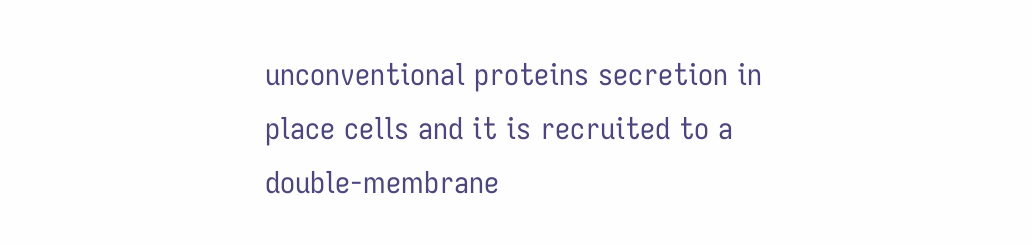unconventional proteins secretion in place cells and it is recruited to a double-membrane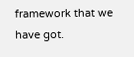framework that we have got.